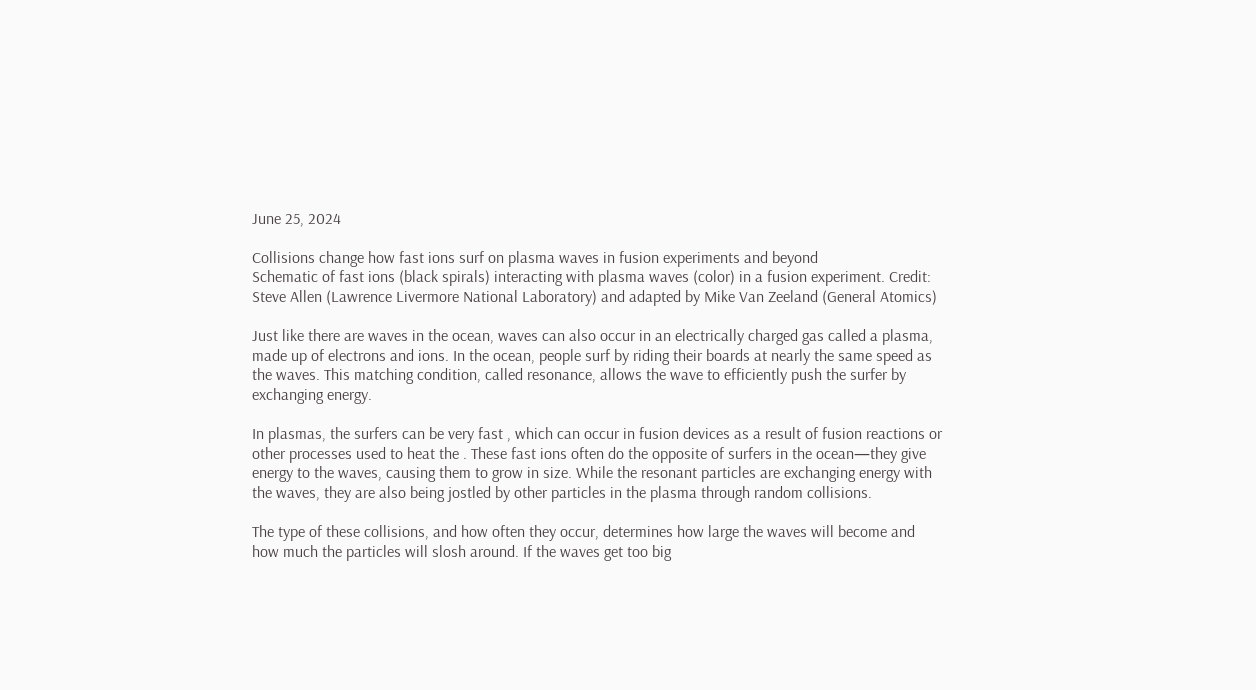June 25, 2024

Collisions change how fast ions surf on plasma waves in fusion experiments and beyond
Schematic of fast ions (black spirals) interacting with plasma waves (color) in a fusion experiment. Credit: Steve Allen (Lawrence Livermore National Laboratory) and adapted by Mike Van Zeeland (General Atomics)

Just like there are waves in the ocean, waves can also occur in an electrically charged gas called a plasma, made up of electrons and ions. In the ocean, people surf by riding their boards at nearly the same speed as the waves. This matching condition, called resonance, allows the wave to efficiently push the surfer by exchanging energy.

In plasmas, the surfers can be very fast , which can occur in fusion devices as a result of fusion reactions or other processes used to heat the . These fast ions often do the opposite of surfers in the ocean—they give energy to the waves, causing them to grow in size. While the resonant particles are exchanging energy with the waves, they are also being jostled by other particles in the plasma through random collisions.

The type of these collisions, and how often they occur, determines how large the waves will become and how much the particles will slosh around. If the waves get too big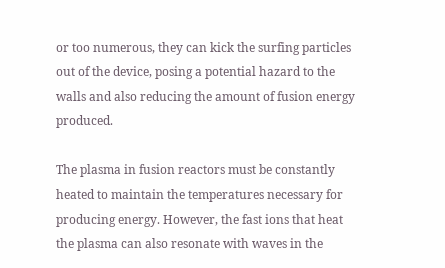or too numerous, they can kick the surfing particles out of the device, posing a potential hazard to the walls and also reducing the amount of fusion energy produced.

The plasma in fusion reactors must be constantly heated to maintain the temperatures necessary for producing energy. However, the fast ions that heat the plasma can also resonate with waves in the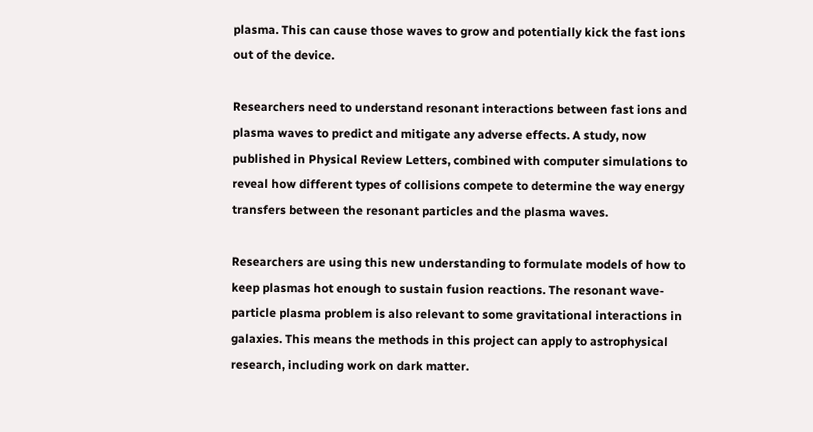plasma. This can cause those waves to grow and potentially kick the fast ions out of the device.

Researchers need to understand resonant interactions between fast ions and plasma waves to predict and mitigate any adverse effects. A study, now published in Physical Review Letters, combined with computer simulations to reveal how different types of collisions compete to determine the way energy transfers between the resonant particles and the plasma waves.

Researchers are using this new understanding to formulate models of how to keep plasmas hot enough to sustain fusion reactions. The resonant wave-particle plasma problem is also relevant to some gravitational interactions in galaxies. This means the methods in this project can apply to astrophysical research, including work on dark matter.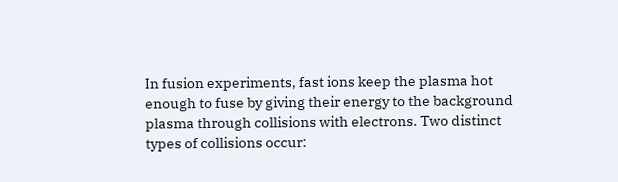In fusion experiments, fast ions keep the plasma hot enough to fuse by giving their energy to the background plasma through collisions with electrons. Two distinct types of collisions occur: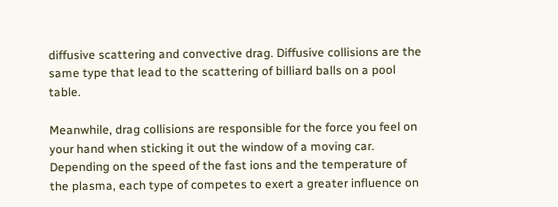diffusive scattering and convective drag. Diffusive collisions are the same type that lead to the scattering of billiard balls on a pool table.

Meanwhile, drag collisions are responsible for the force you feel on your hand when sticking it out the window of a moving car. Depending on the speed of the fast ions and the temperature of the plasma, each type of competes to exert a greater influence on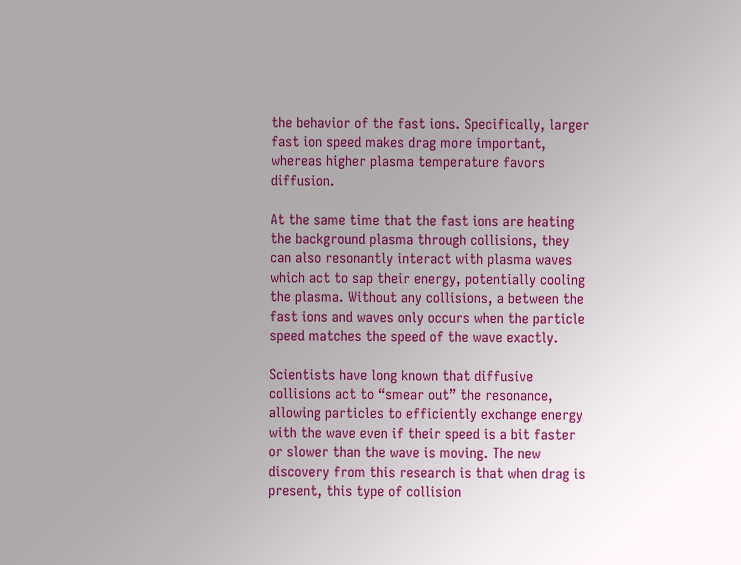the behavior of the fast ions. Specifically, larger fast ion speed makes drag more important, whereas higher plasma temperature favors diffusion.

At the same time that the fast ions are heating the background plasma through collisions, they can also resonantly interact with plasma waves which act to sap their energy, potentially cooling the plasma. Without any collisions, a between the fast ions and waves only occurs when the particle speed matches the speed of the wave exactly.

Scientists have long known that diffusive collisions act to “smear out” the resonance, allowing particles to efficiently exchange energy with the wave even if their speed is a bit faster or slower than the wave is moving. The new discovery from this research is that when drag is present, this type of collision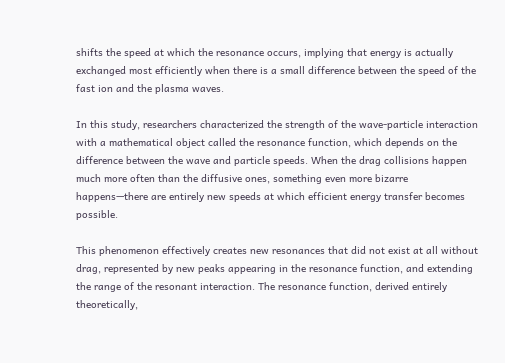shifts the speed at which the resonance occurs, implying that energy is actually exchanged most efficiently when there is a small difference between the speed of the fast ion and the plasma waves.

In this study, researchers characterized the strength of the wave-particle interaction with a mathematical object called the resonance function, which depends on the difference between the wave and particle speeds. When the drag collisions happen much more often than the diffusive ones, something even more bizarre happens—there are entirely new speeds at which efficient energy transfer becomes possible.

This phenomenon effectively creates new resonances that did not exist at all without drag, represented by new peaks appearing in the resonance function, and extending the range of the resonant interaction. The resonance function, derived entirely theoretically,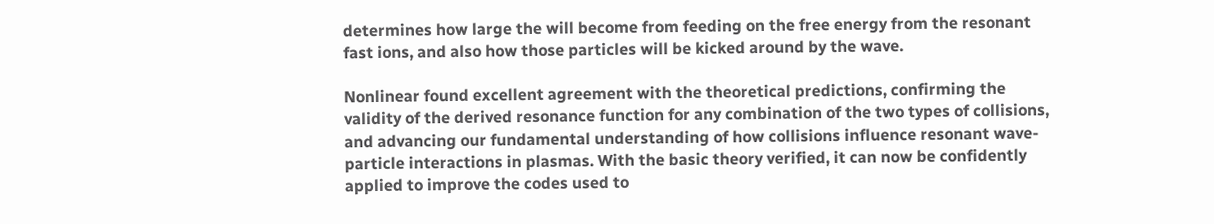determines how large the will become from feeding on the free energy from the resonant fast ions, and also how those particles will be kicked around by the wave.

Nonlinear found excellent agreement with the theoretical predictions, confirming the validity of the derived resonance function for any combination of the two types of collisions, and advancing our fundamental understanding of how collisions influence resonant wave-particle interactions in plasmas. With the basic theory verified, it can now be confidently applied to improve the codes used to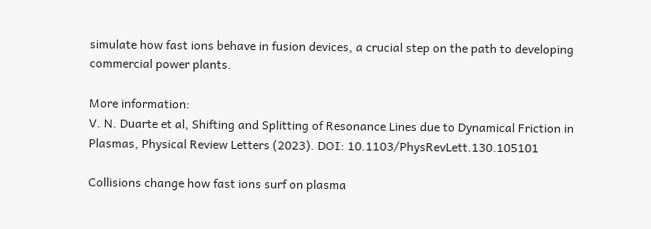simulate how fast ions behave in fusion devices, a crucial step on the path to developing commercial power plants.

More information:
V. N. Duarte et al, Shifting and Splitting of Resonance Lines due to Dynamical Friction in Plasmas, Physical Review Letters (2023). DOI: 10.1103/PhysRevLett.130.105101

Collisions change how fast ions surf on plasma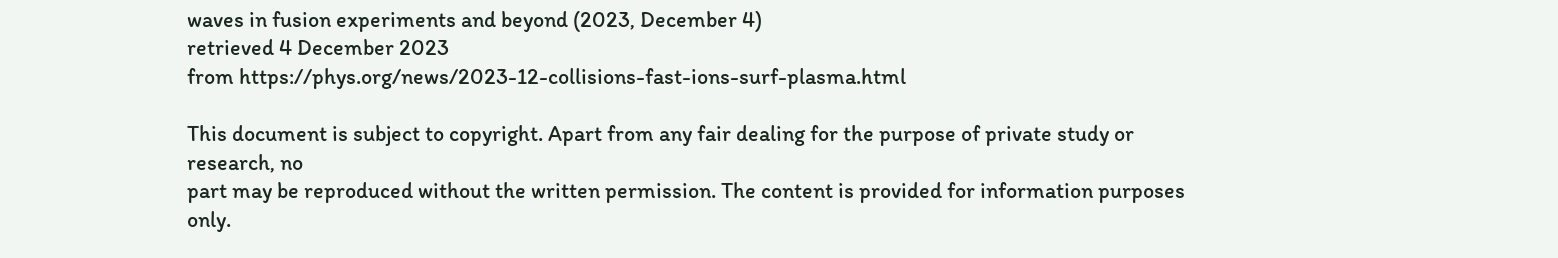waves in fusion experiments and beyond (2023, December 4)
retrieved 4 December 2023
from https://phys.org/news/2023-12-collisions-fast-ions-surf-plasma.html

This document is subject to copyright. Apart from any fair dealing for the purpose of private study or research, no
part may be reproduced without the written permission. The content is provided for information purposes only.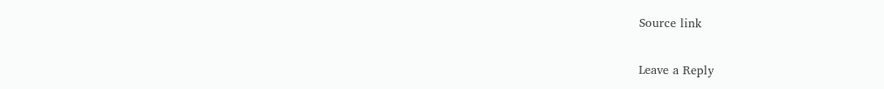Source link

Leave a Reply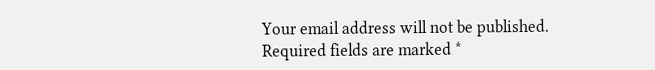Your email address will not be published. Required fields are marked *